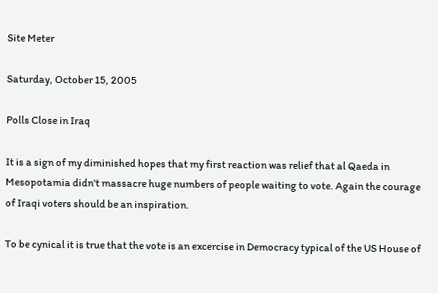Site Meter

Saturday, October 15, 2005

Polls Close in Iraq

It is a sign of my diminished hopes that my first reaction was relief that al Qaeda in Mesopotamia didn't massacre huge numbers of people waiting to vote. Again the courage of Iraqi voters should be an inspiration.

To be cynical it is true that the vote is an excercise in Democracy typical of the US House of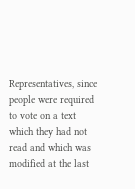Representatives, since people were required to vote on a text which they had not read and which was modified at the last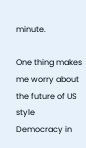minute.

One thing makes me worry about the future of US style Democracy in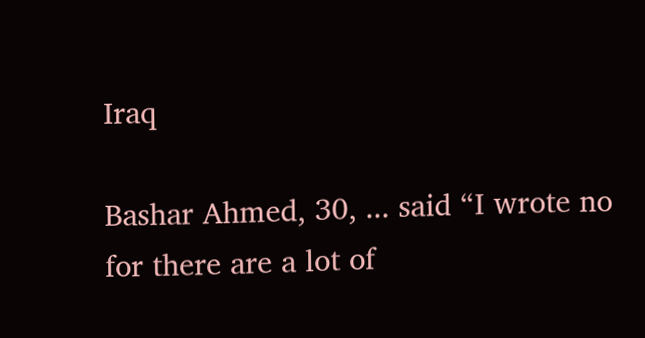Iraq

Bashar Ahmed, 30, ... said “I wrote no for there are a lot of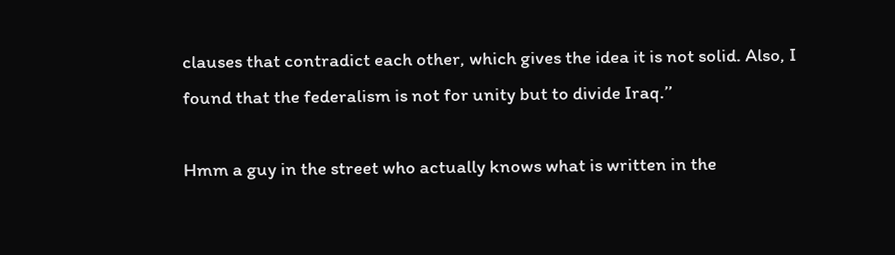clauses that contradict each other, which gives the idea it is not solid. Also, I found that the federalism is not for unity but to divide Iraq.’’

Hmm a guy in the street who actually knows what is written in the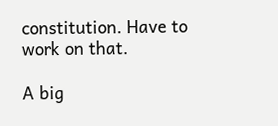constitution. Have to work on that.

A big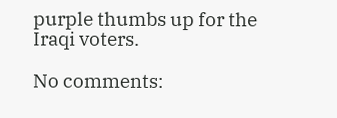purple thumbs up for the Iraqi voters.

No comments: